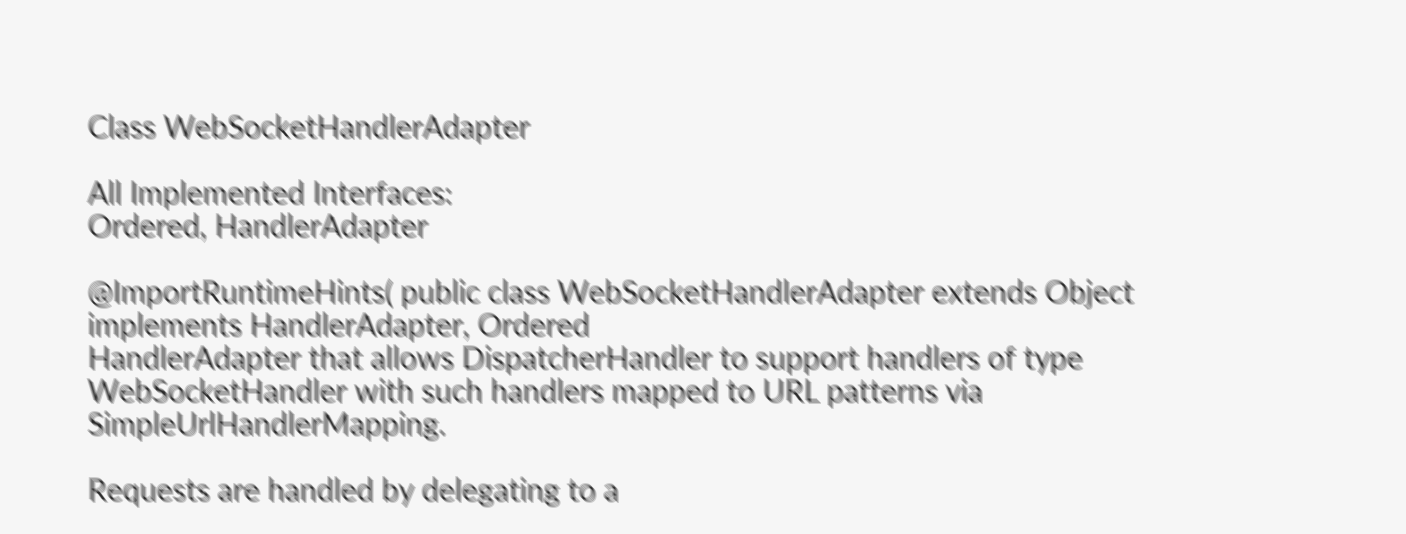Class WebSocketHandlerAdapter

All Implemented Interfaces:
Ordered, HandlerAdapter

@ImportRuntimeHints( public class WebSocketHandlerAdapter extends Object implements HandlerAdapter, Ordered
HandlerAdapter that allows DispatcherHandler to support handlers of type WebSocketHandler with such handlers mapped to URL patterns via SimpleUrlHandlerMapping.

Requests are handled by delegating to a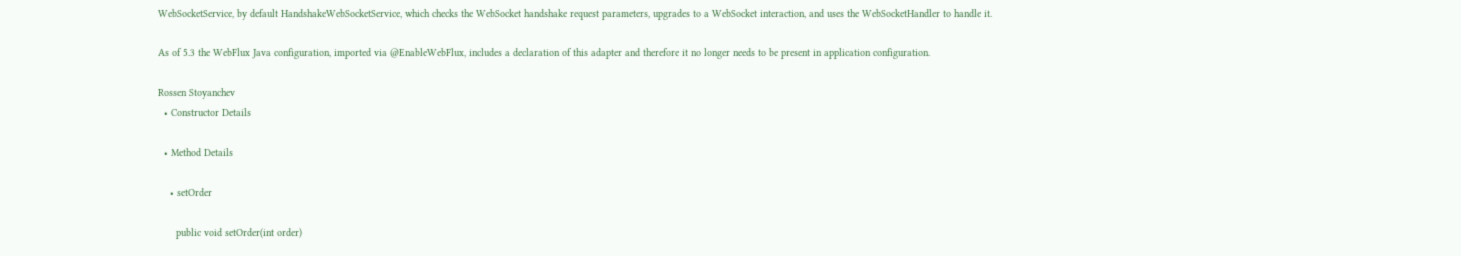WebSocketService, by default HandshakeWebSocketService, which checks the WebSocket handshake request parameters, upgrades to a WebSocket interaction, and uses the WebSocketHandler to handle it.

As of 5.3 the WebFlux Java configuration, imported via @EnableWebFlux, includes a declaration of this adapter and therefore it no longer needs to be present in application configuration.

Rossen Stoyanchev
  • Constructor Details

  • Method Details

    • setOrder

      public void setOrder(int order)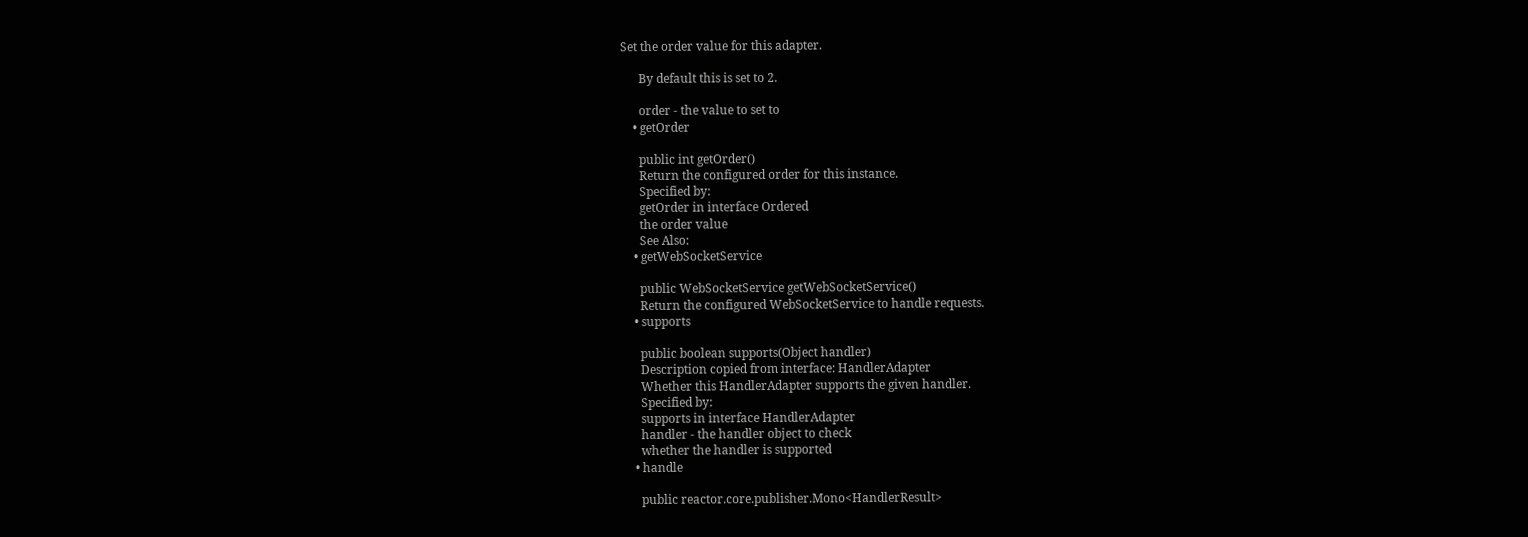Set the order value for this adapter.

      By default this is set to 2.

      order - the value to set to
    • getOrder

      public int getOrder()
      Return the configured order for this instance.
      Specified by:
      getOrder in interface Ordered
      the order value
      See Also:
    • getWebSocketService

      public WebSocketService getWebSocketService()
      Return the configured WebSocketService to handle requests.
    • supports

      public boolean supports(Object handler)
      Description copied from interface: HandlerAdapter
      Whether this HandlerAdapter supports the given handler.
      Specified by:
      supports in interface HandlerAdapter
      handler - the handler object to check
      whether the handler is supported
    • handle

      public reactor.core.publisher.Mono<HandlerResult>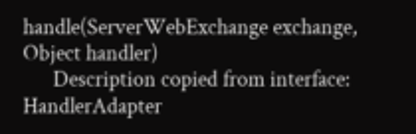handle(ServerWebExchange exchange, Object handler)
      Description copied from interface: HandlerAdapter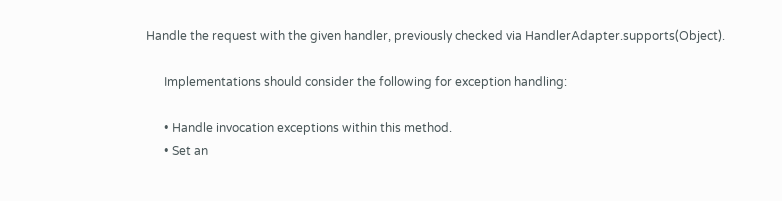Handle the request with the given handler, previously checked via HandlerAdapter.supports(Object).

      Implementations should consider the following for exception handling:

      • Handle invocation exceptions within this method.
      • Set an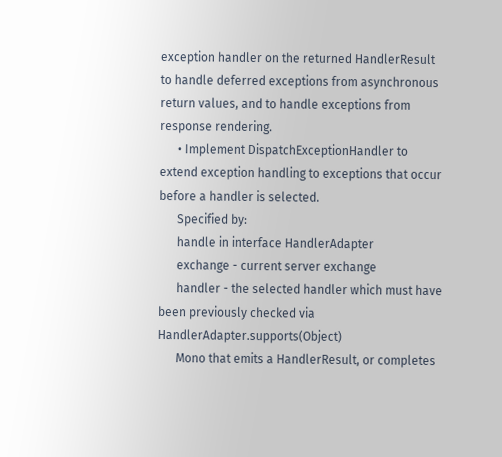exception handler on the returned HandlerResult to handle deferred exceptions from asynchronous return values, and to handle exceptions from response rendering.
      • Implement DispatchExceptionHandler to extend exception handling to exceptions that occur before a handler is selected.
      Specified by:
      handle in interface HandlerAdapter
      exchange - current server exchange
      handler - the selected handler which must have been previously checked via HandlerAdapter.supports(Object)
      Mono that emits a HandlerResult, or completes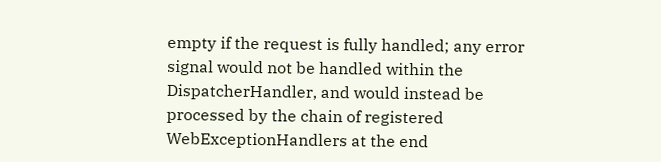empty if the request is fully handled; any error signal would not be handled within the DispatcherHandler, and would instead be processed by the chain of registered WebExceptionHandlers at the end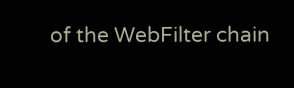of the WebFilter chain